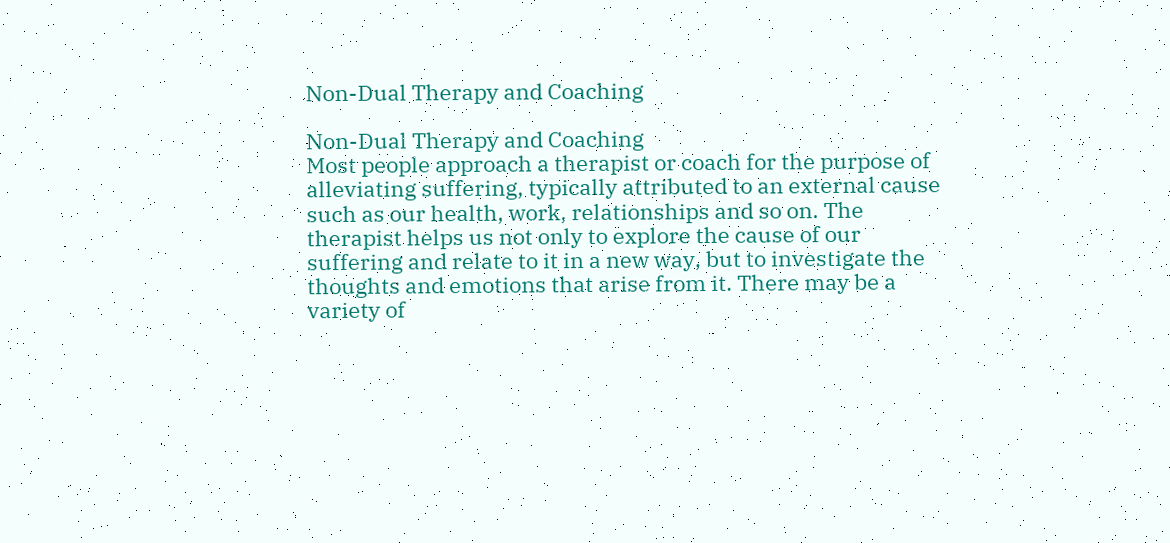Non-Dual Therapy and Coaching

Non-Dual Therapy and Coaching
Most people approach a therapist or coach for the purpose of alleviating suffering, typically attributed to an external cause such as our health, work, relationships and so on. The therapist helps us not only to explore the cause of our suffering and relate to it in a new way, but to investigate the thoughts and emotions that arise from it. There may be a variety of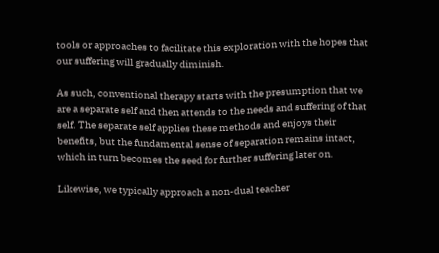tools or approaches to facilitate this exploration with the hopes that our suffering will gradually diminish.

As such, conventional therapy starts with the presumption that we are a separate self and then attends to the needs and suffering of that self. The separate self applies these methods and enjoys their benefits, but the fundamental sense of separation remains intact, which in turn becomes the seed for further suffering later on.

Likewise, we typically approach a non-dual teacher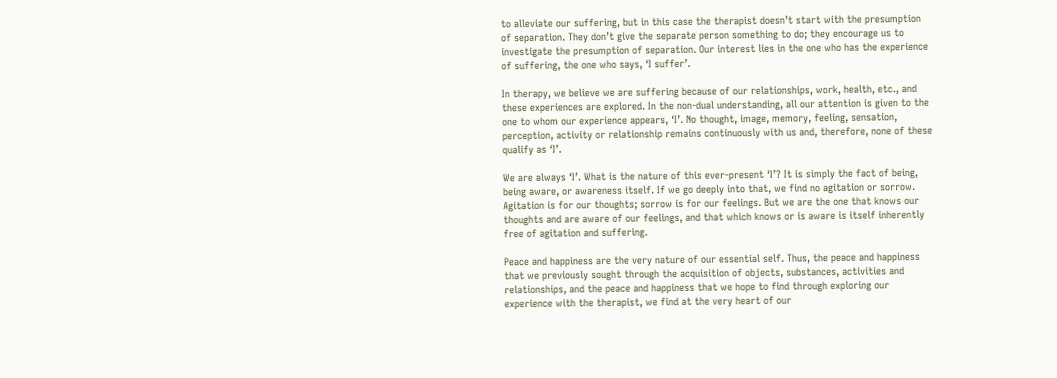to alleviate our suffering, but in this case the therapist doesn’t start with the presumption of separation. They don’t give the separate person something to do; they encourage us to investigate the presumption of separation. Our interest lies in the one who has the experience of suffering, the one who says, ‘I suffer’.

In therapy, we believe we are suffering because of our relationships, work, health, etc., and these experiences are explored. In the non-dual understanding, all our attention is given to the one to whom our experience appears, ‘I’. No thought, image, memory, feeling, sensation, perception, activity or relationship remains continuously with us and, therefore, none of these qualify as ‘I’.

We are always ‘I’. What is the nature of this ever-present ‘I’? It is simply the fact of being, being aware, or awareness itself. If we go deeply into that, we find no agitation or sorrow. Agitation is for our thoughts; sorrow is for our feelings. But we are the one that knows our thoughts and are aware of our feelings, and that which knows or is aware is itself inherently free of agitation and suffering.

Peace and happiness are the very nature of our essential self. Thus, the peace and happiness that we previously sought through the acquisition of objects, substances, activities and relationships, and the peace and happiness that we hope to find through exploring our experience with the therapist, we find at the very heart of our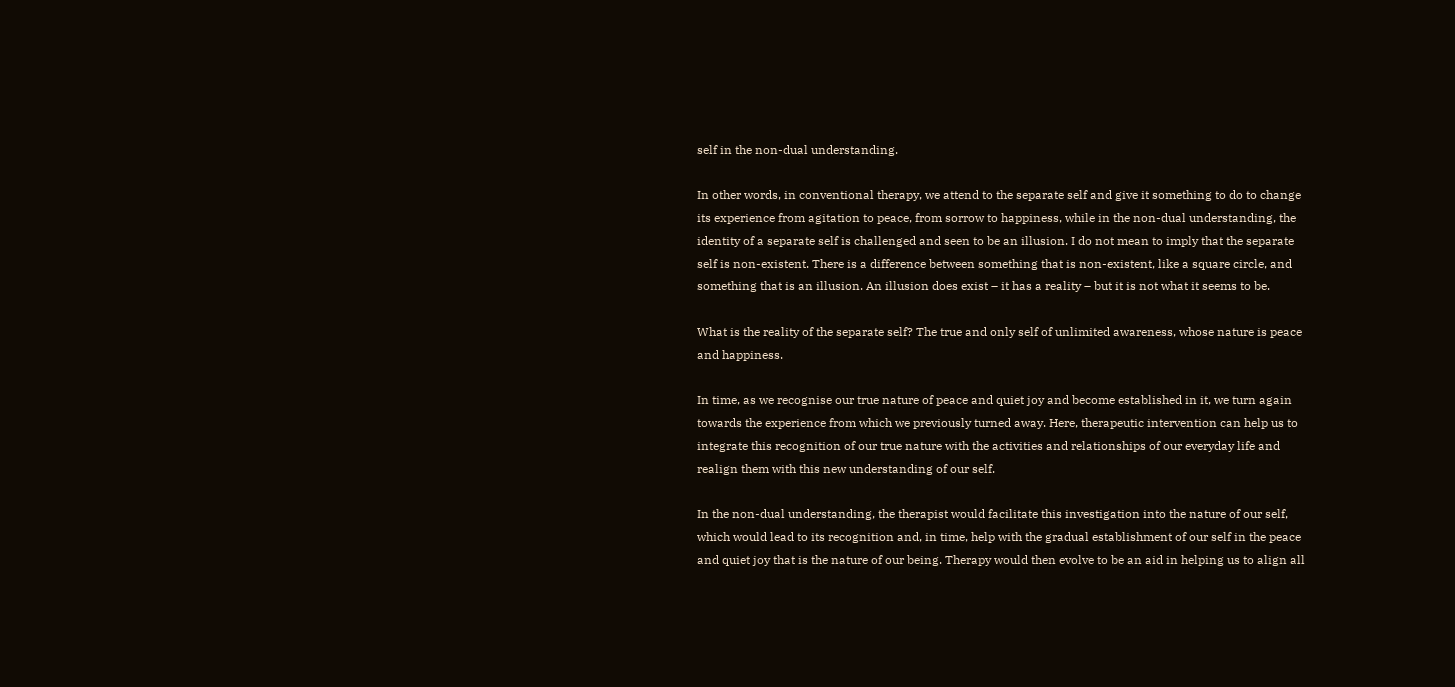self in the non-dual understanding.

In other words, in conventional therapy, we attend to the separate self and give it something to do to change its experience from agitation to peace, from sorrow to happiness, while in the non-dual understanding, the identity of a separate self is challenged and seen to be an illusion. I do not mean to imply that the separate self is non-existent. There is a difference between something that is non-existent, like a square circle, and something that is an illusion. An illusion does exist – it has a reality – but it is not what it seems to be.

What is the reality of the separate self? The true and only self of unlimited awareness, whose nature is peace and happiness.

In time, as we recognise our true nature of peace and quiet joy and become established in it, we turn again towards the experience from which we previously turned away. Here, therapeutic intervention can help us to integrate this recognition of our true nature with the activities and relationships of our everyday life and realign them with this new understanding of our self.

In the non-dual understanding, the therapist would facilitate this investigation into the nature of our self, which would lead to its recognition and, in time, help with the gradual establishment of our self in the peace and quiet joy that is the nature of our being. Therapy would then evolve to be an aid in helping us to align all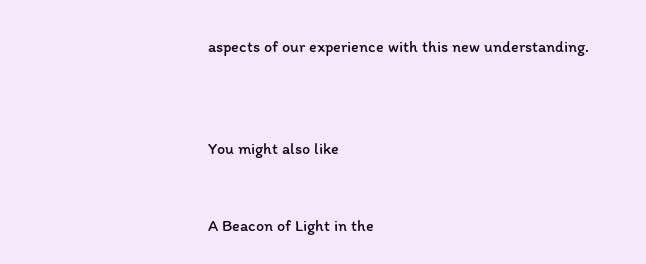aspects of our experience with this new understanding.



You might also like


A Beacon of Light in the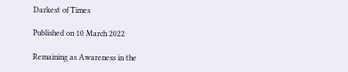Darkest of Times

Published on 10 March 2022

Remaining as Awareness in the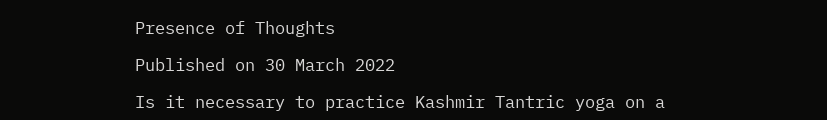Presence of Thoughts

Published on 30 March 2022

Is it necessary to practice Kashmir Tantric yoga on a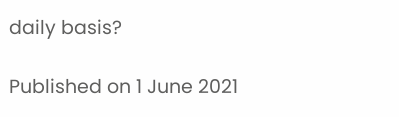daily basis?

Published on 1 June 2021